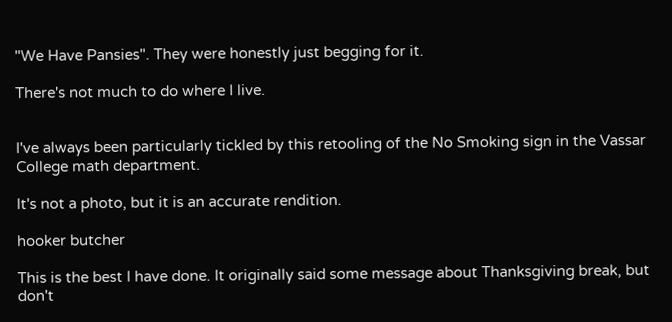"We Have Pansies". They were honestly just begging for it.

There's not much to do where I live.


I've always been particularly tickled by this retooling of the No Smoking sign in the Vassar College math department.

It's not a photo, but it is an accurate rendition.

hooker butcher

This is the best I have done. It originally said some message about Thanksgiving break, but don't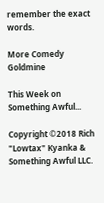remember the exact words.

More Comedy Goldmine

This Week on Something Awful...

Copyright ©2018 Rich "Lowtax" Kyanka & Something Awful LLC.